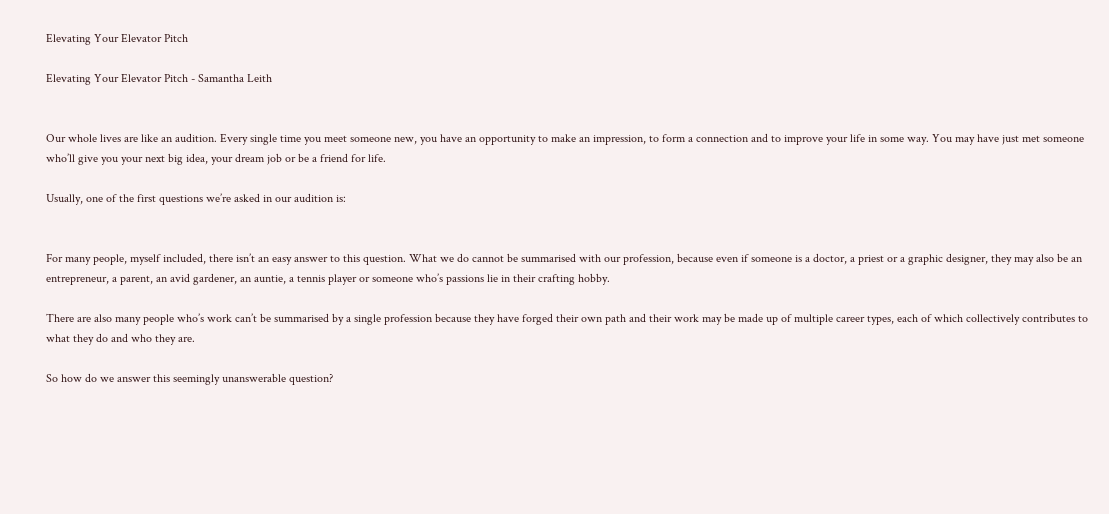Elevating Your Elevator Pitch

Elevating Your Elevator Pitch - Samantha Leith


Our whole lives are like an audition. Every single time you meet someone new, you have an opportunity to make an impression, to form a connection and to improve your life in some way. You may have just met someone who’ll give you your next big idea, your dream job or be a friend for life.

Usually, one of the first questions we’re asked in our audition is:


For many people, myself included, there isn’t an easy answer to this question. What we do cannot be summarised with our profession, because even if someone is a doctor, a priest or a graphic designer, they may also be an entrepreneur, a parent, an avid gardener, an auntie, a tennis player or someone who’s passions lie in their crafting hobby.

There are also many people who’s work can’t be summarised by a single profession because they have forged their own path and their work may be made up of multiple career types, each of which collectively contributes to what they do and who they are.

So how do we answer this seemingly unanswerable question?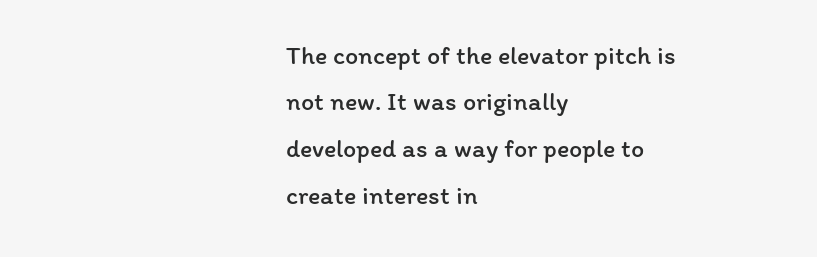The concept of the elevator pitch is not new. It was originally developed as a way for people to create interest in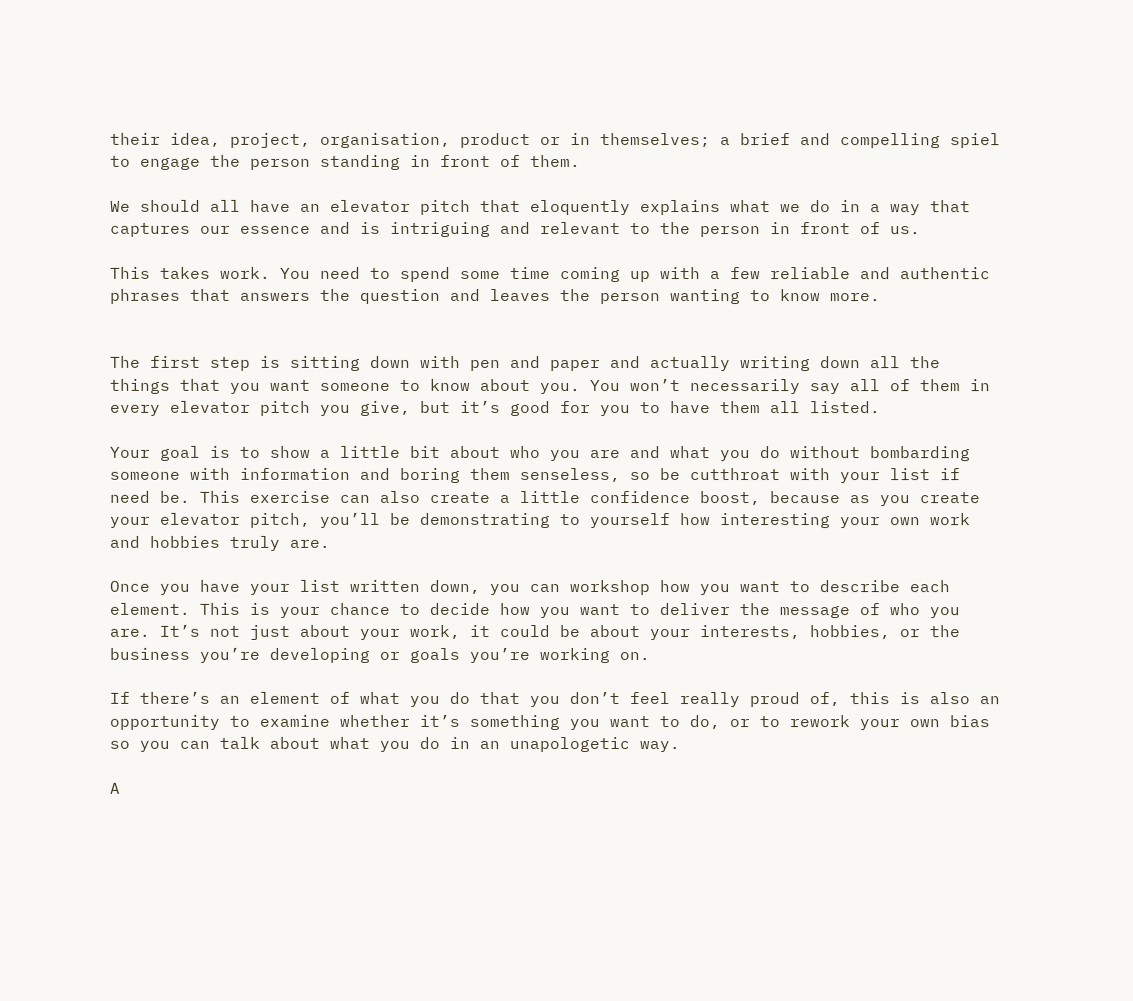their idea, project, organisation, product or in themselves; a brief and compelling spiel to engage the person standing in front of them.

We should all have an elevator pitch that eloquently explains what we do in a way that captures our essence and is intriguing and relevant to the person in front of us.

This takes work. You need to spend some time coming up with a few reliable and authentic phrases that answers the question and leaves the person wanting to know more.


The first step is sitting down with pen and paper and actually writing down all the things that you want someone to know about you. You won’t necessarily say all of them in every elevator pitch you give, but it’s good for you to have them all listed.

Your goal is to show a little bit about who you are and what you do without bombarding someone with information and boring them senseless, so be cutthroat with your list if need be. This exercise can also create a little confidence boost, because as you create your elevator pitch, you’ll be demonstrating to yourself how interesting your own work and hobbies truly are.

Once you have your list written down, you can workshop how you want to describe each element. This is your chance to decide how you want to deliver the message of who you are. It’s not just about your work, it could be about your interests, hobbies, or the business you’re developing or goals you’re working on.

If there’s an element of what you do that you don’t feel really proud of, this is also an opportunity to examine whether it’s something you want to do, or to rework your own bias so you can talk about what you do in an unapologetic way.

A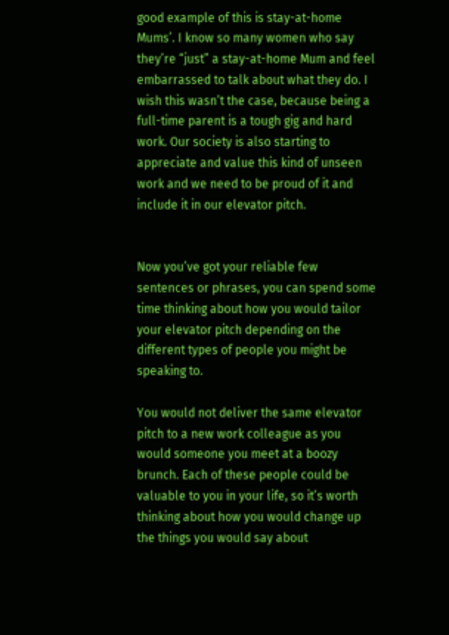good example of this is stay-at-home Mums’. I know so many women who say they’re “just” a stay-at-home Mum and feel embarrassed to talk about what they do. I wish this wasn’t the case, because being a full-time parent is a tough gig and hard work. Our society is also starting to appreciate and value this kind of unseen work and we need to be proud of it and include it in our elevator pitch.


Now you’ve got your reliable few sentences or phrases, you can spend some time thinking about how you would tailor your elevator pitch depending on the different types of people you might be speaking to.

You would not deliver the same elevator pitch to a new work colleague as you would someone you meet at a boozy brunch. Each of these people could be valuable to you in your life, so it’s worth thinking about how you would change up the things you would say about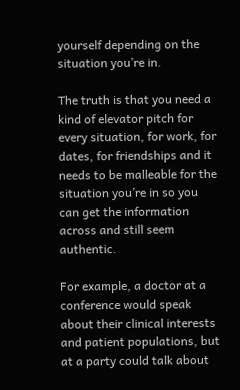yourself depending on the situation you’re in.

The truth is that you need a kind of elevator pitch for every situation, for work, for dates, for friendships and it needs to be malleable for the situation you’re in so you can get the information across and still seem authentic.

For example, a doctor at a conference would speak about their clinical interests and patient populations, but at a party could talk about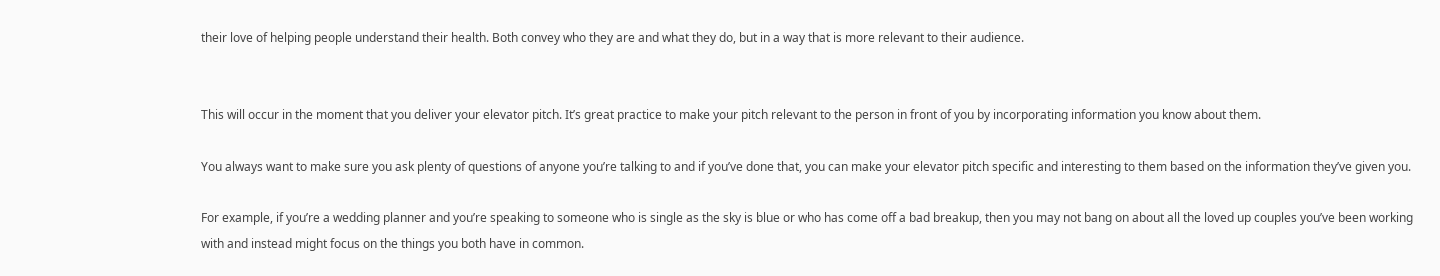their love of helping people understand their health. Both convey who they are and what they do, but in a way that is more relevant to their audience.


This will occur in the moment that you deliver your elevator pitch. It’s great practice to make your pitch relevant to the person in front of you by incorporating information you know about them.

You always want to make sure you ask plenty of questions of anyone you’re talking to and if you’ve done that, you can make your elevator pitch specific and interesting to them based on the information they’ve given you.

For example, if you’re a wedding planner and you’re speaking to someone who is single as the sky is blue or who has come off a bad breakup, then you may not bang on about all the loved up couples you’ve been working with and instead might focus on the things you both have in common.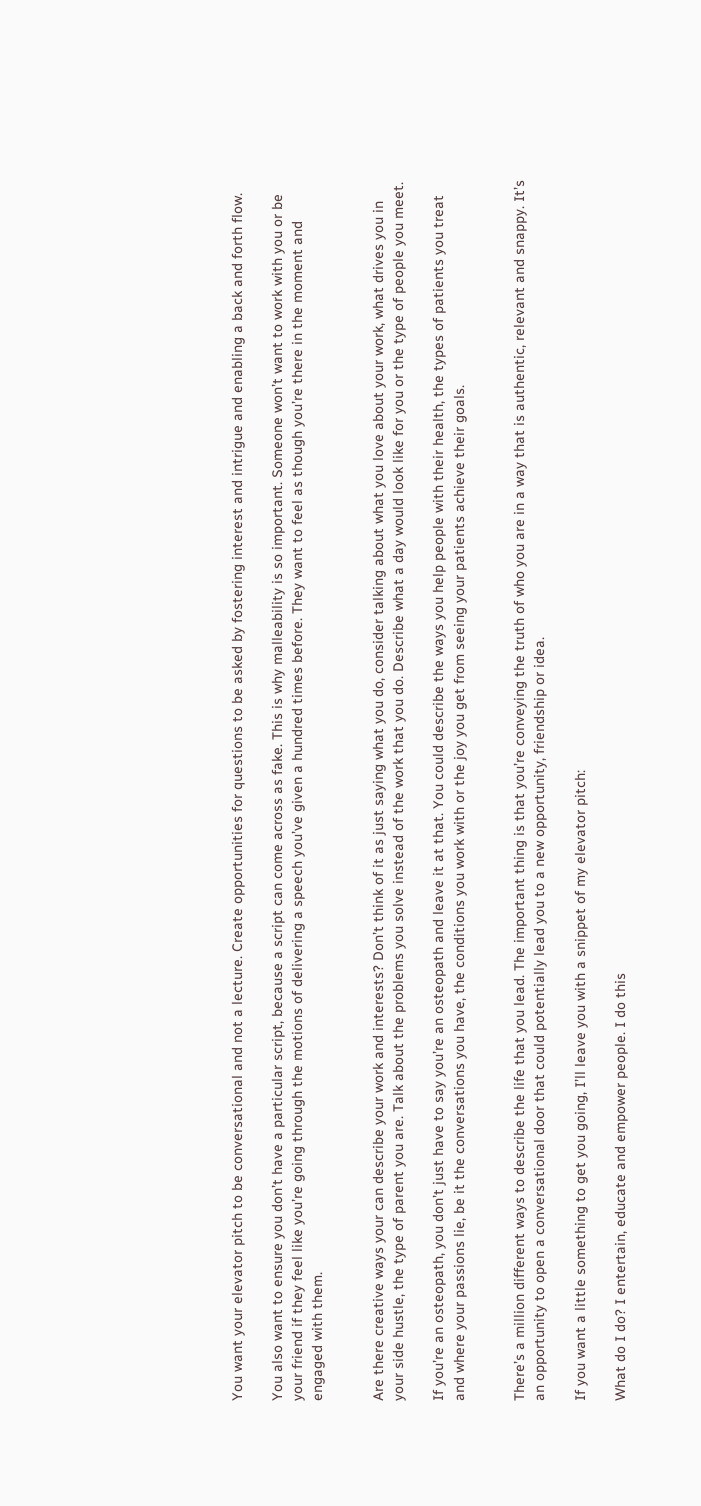You want your elevator pitch to be conversational and not a lecture. Create opportunities for questions to be asked by fostering interest and intrigue and enabling a back and forth flow.

You also want to ensure you don’t have a particular script, because a script can come across as fake. This is why malleability is so important. Someone won’t want to work with you or be your friend if they feel like you’re going through the motions of delivering a speech you’ve given a hundred times before. They want to feel as though you’re there in the moment and engaged with them.


Are there creative ways your can describe your work and interests? Don’t think of it as just saying what you do, consider talking about what you love about your work, what drives you in your side hustle, the type of parent you are. Talk about the problems you solve instead of the work that you do. Describe what a day would look like for you or the type of people you meet.

If you’re an osteopath, you don’t just have to say you’re an osteopath and leave it at that. You could describe the ways you help people with their health, the types of patients you treat and where your passions lie, be it the conversations you have, the conditions you work with or the joy you get from seeing your patients achieve their goals.


There’s a million different ways to describe the life that you lead. The important thing is that you’re conveying the truth of who you are in a way that is authentic, relevant and snappy. It’s an opportunity to open a conversational door that could potentially lead you to a new opportunity, friendship or idea.

If you want a little something to get you going, I’ll leave you with a snippet of my elevator pitch:

What do I do? I entertain, educate and empower people. I do this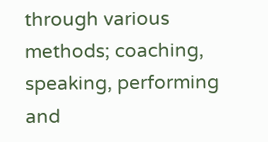through various methods; coaching, speaking, performing and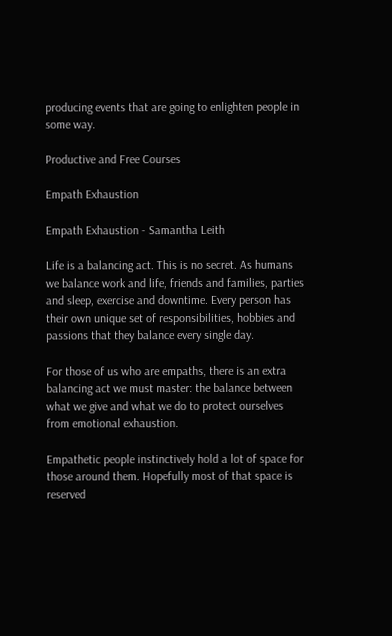producing events that are going to enlighten people in some way.

Productive and Free Courses

Empath Exhaustion

Empath Exhaustion - Samantha Leith

Life is a balancing act. This is no secret. As humans we balance work and life, friends and families, parties and sleep, exercise and downtime. Every person has their own unique set of responsibilities, hobbies and passions that they balance every single day.

For those of us who are empaths, there is an extra balancing act we must master: the balance between what we give and what we do to protect ourselves from emotional exhaustion.

Empathetic people instinctively hold a lot of space for those around them. Hopefully most of that space is reserved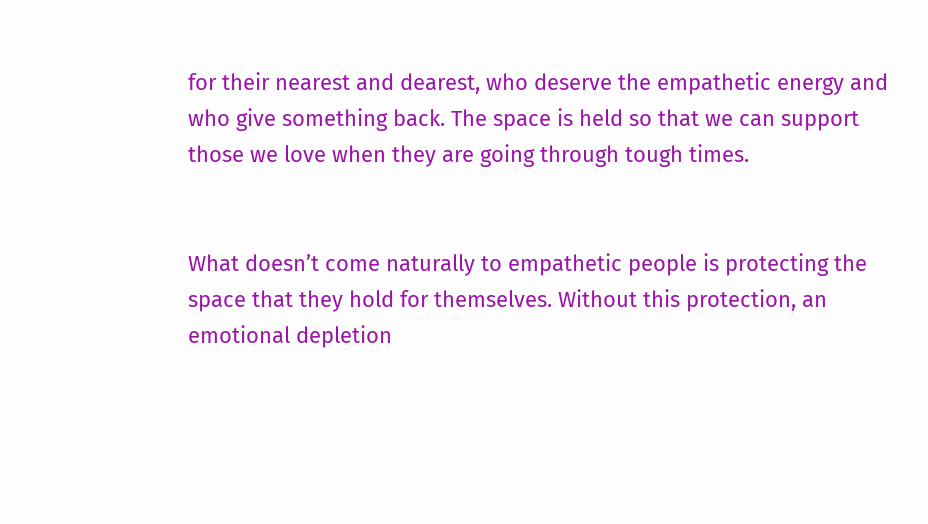for their nearest and dearest, who deserve the empathetic energy and who give something back. The space is held so that we can support those we love when they are going through tough times.


What doesn’t come naturally to empathetic people is protecting the space that they hold for themselves. Without this protection, an emotional depletion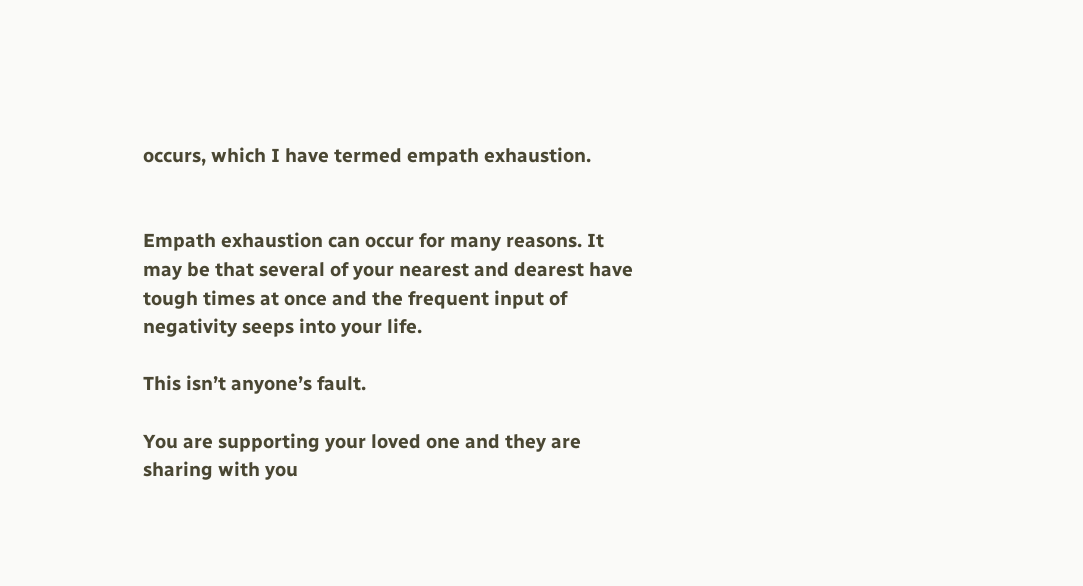occurs, which I have termed empath exhaustion.


Empath exhaustion can occur for many reasons. It may be that several of your nearest and dearest have tough times at once and the frequent input of negativity seeps into your life.

This isn’t anyone’s fault.

You are supporting your loved one and they are sharing with you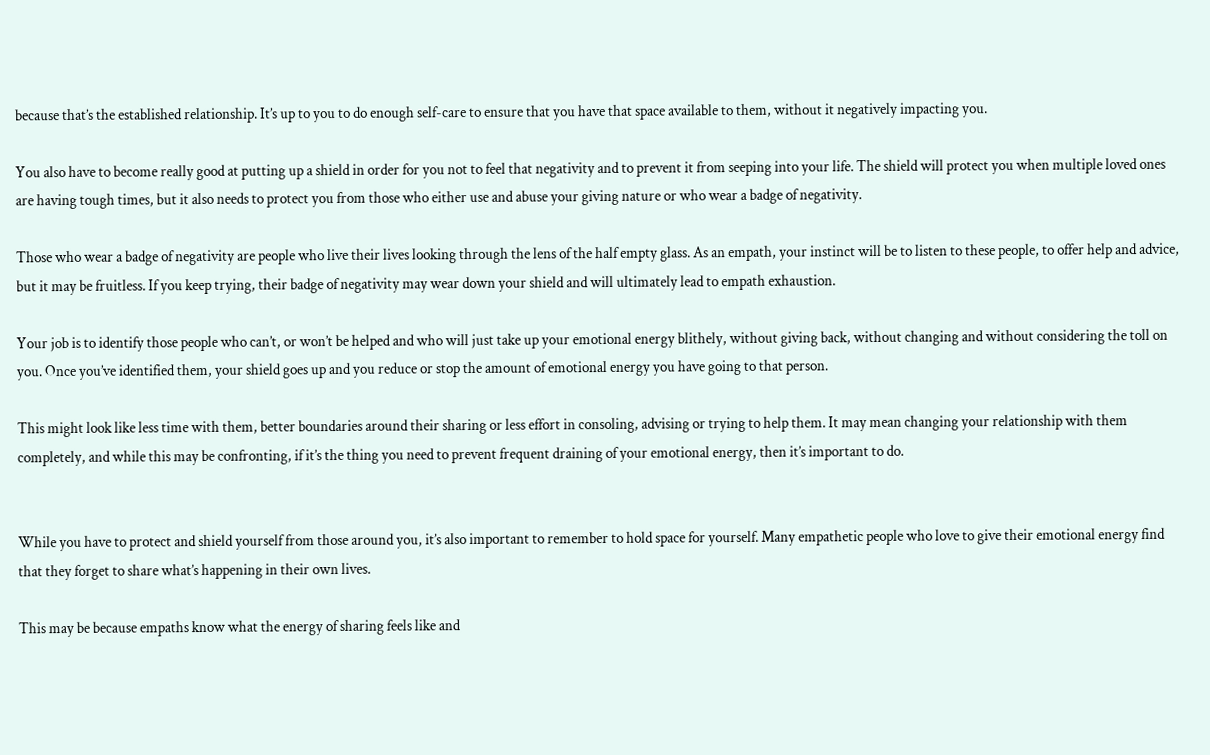because that’s the established relationship. It’s up to you to do enough self-care to ensure that you have that space available to them, without it negatively impacting you.

You also have to become really good at putting up a shield in order for you not to feel that negativity and to prevent it from seeping into your life. The shield will protect you when multiple loved ones are having tough times, but it also needs to protect you from those who either use and abuse your giving nature or who wear a badge of negativity.

Those who wear a badge of negativity are people who live their lives looking through the lens of the half empty glass. As an empath, your instinct will be to listen to these people, to offer help and advice, but it may be fruitless. If you keep trying, their badge of negativity may wear down your shield and will ultimately lead to empath exhaustion.

Your job is to identify those people who can’t, or won’t be helped and who will just take up your emotional energy blithely, without giving back, without changing and without considering the toll on you. Once you’ve identified them, your shield goes up and you reduce or stop the amount of emotional energy you have going to that person.

This might look like less time with them, better boundaries around their sharing or less effort in consoling, advising or trying to help them. It may mean changing your relationship with them completely, and while this may be confronting, if it’s the thing you need to prevent frequent draining of your emotional energy, then it’s important to do.


While you have to protect and shield yourself from those around you, it’s also important to remember to hold space for yourself. Many empathetic people who love to give their emotional energy find that they forget to share what’s happening in their own lives.

This may be because empaths know what the energy of sharing feels like and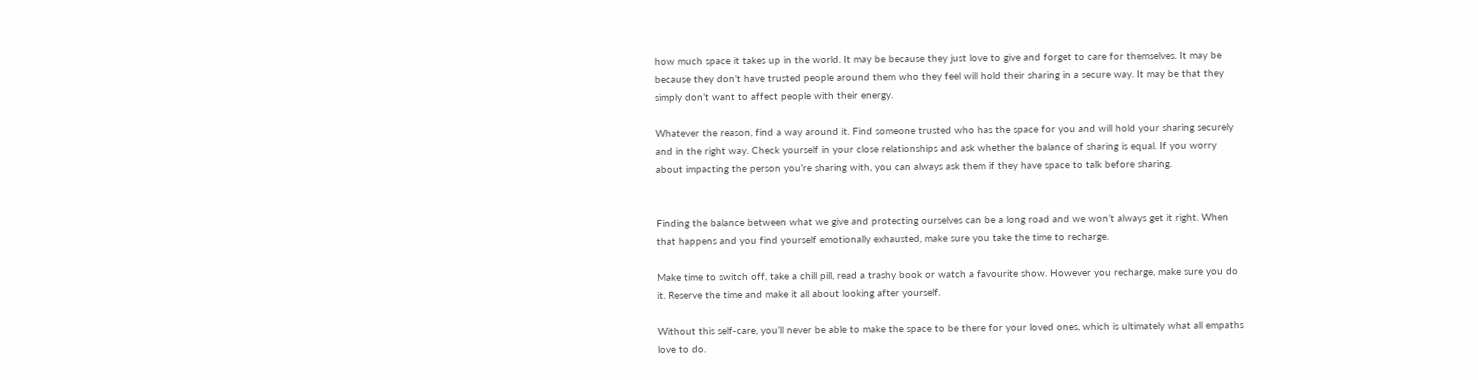how much space it takes up in the world. It may be because they just love to give and forget to care for themselves. It may be because they don’t have trusted people around them who they feel will hold their sharing in a secure way. It may be that they simply don’t want to affect people with their energy.

Whatever the reason, find a way around it. Find someone trusted who has the space for you and will hold your sharing securely and in the right way. Check yourself in your close relationships and ask whether the balance of sharing is equal. If you worry about impacting the person you’re sharing with, you can always ask them if they have space to talk before sharing.


Finding the balance between what we give and protecting ourselves can be a long road and we won’t always get it right. When that happens and you find yourself emotionally exhausted, make sure you take the time to recharge.

Make time to switch off, take a chill pill, read a trashy book or watch a favourite show. However you recharge, make sure you do it. Reserve the time and make it all about looking after yourself.

Without this self-care, you’ll never be able to make the space to be there for your loved ones, which is ultimately what all empaths love to do.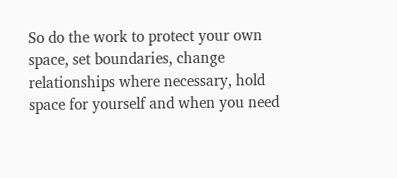So do the work to protect your own space, set boundaries, change relationships where necessary, hold space for yourself and when you need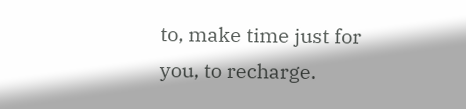to, make time just for you, to recharge.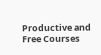Productive and Free Courses